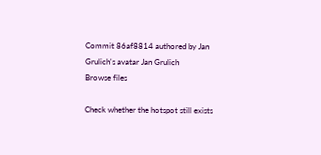Commit 86af8814 authored by Jan Grulich's avatar Jan Grulich
Browse files

Check whether the hotspot still exists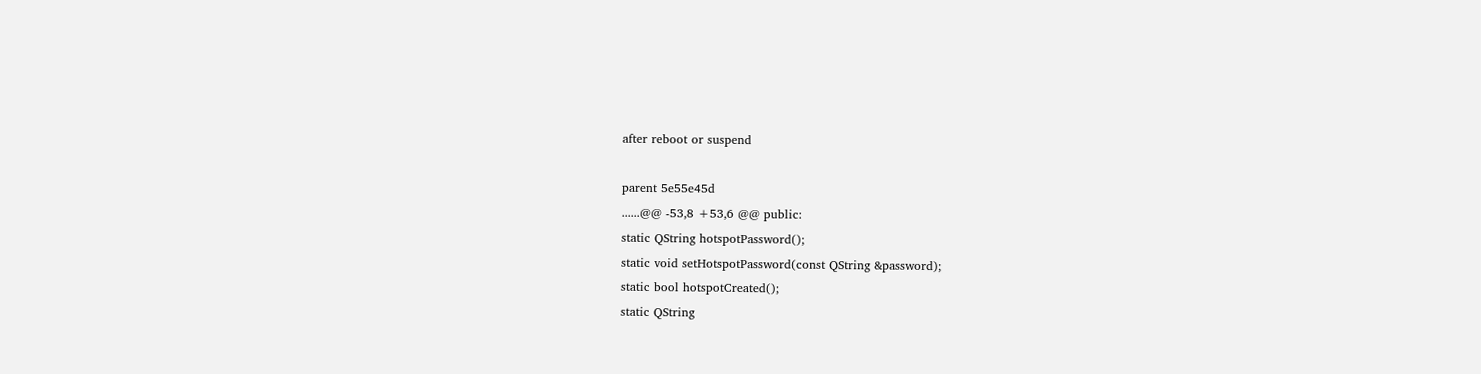after reboot or suspend

parent 5e55e45d
......@@ -53,8 +53,6 @@ public:
static QString hotspotPassword();
static void setHotspotPassword(const QString &password);
static bool hotspotCreated();
static QString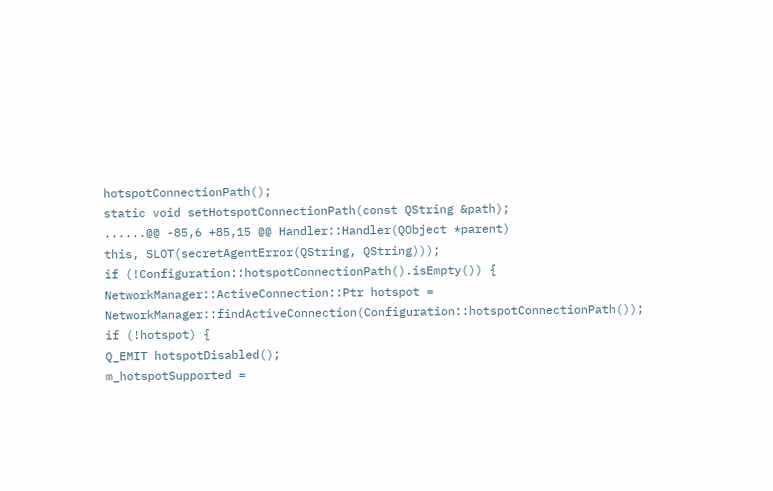hotspotConnectionPath();
static void setHotspotConnectionPath(const QString &path);
......@@ -85,6 +85,15 @@ Handler::Handler(QObject *parent)
this, SLOT(secretAgentError(QString, QString)));
if (!Configuration::hotspotConnectionPath().isEmpty()) {
NetworkManager::ActiveConnection::Ptr hotspot = NetworkManager::findActiveConnection(Configuration::hotspotConnectionPath());
if (!hotspot) {
Q_EMIT hotspotDisabled();
m_hotspotSupported =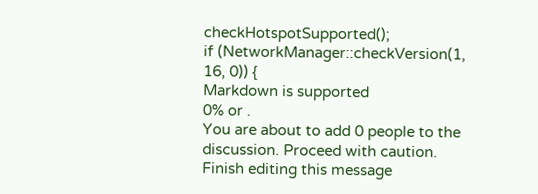checkHotspotSupported();
if (NetworkManager::checkVersion(1, 16, 0)) {
Markdown is supported
0% or .
You are about to add 0 people to the discussion. Proceed with caution.
Finish editing this message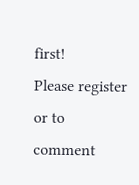first!
Please register or to comment